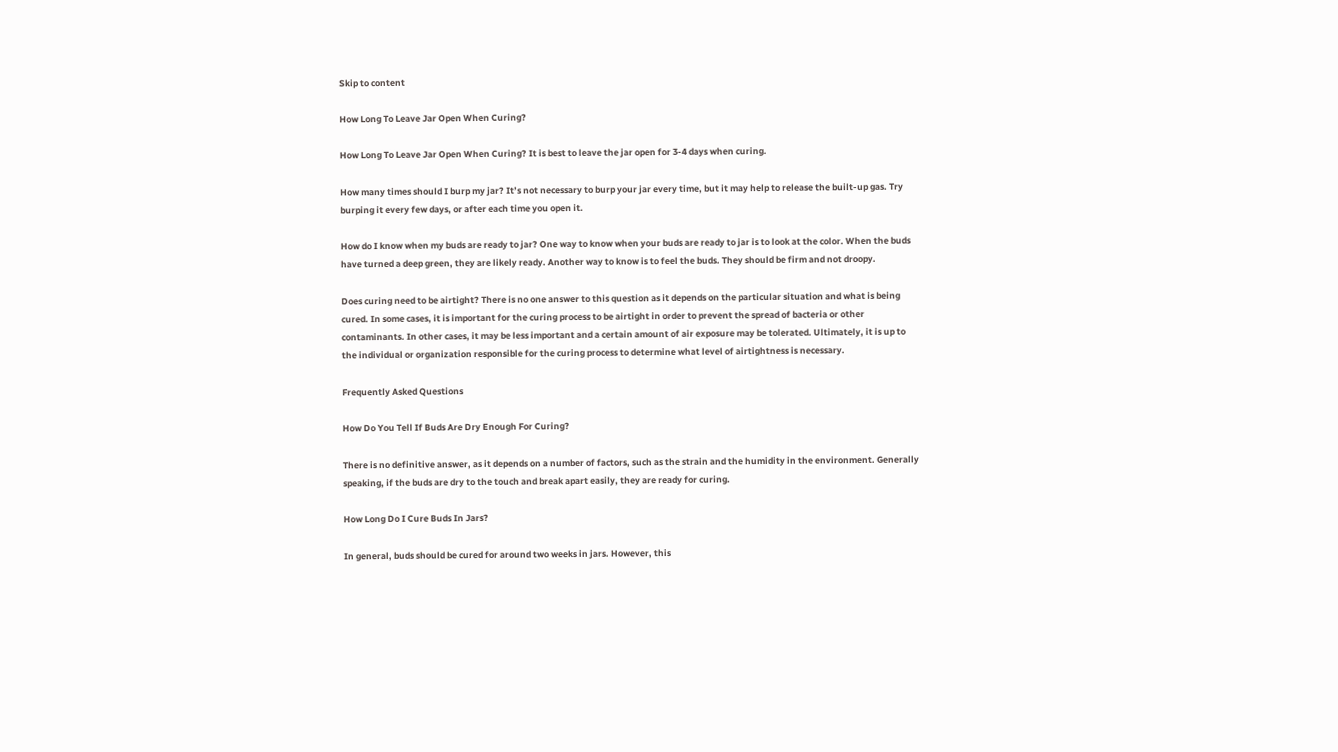Skip to content

How Long To Leave Jar Open When Curing?

How Long To Leave Jar Open When Curing? It is best to leave the jar open for 3-4 days when curing.

How many times should I burp my jar? It’s not necessary to burp your jar every time, but it may help to release the built-up gas. Try burping it every few days, or after each time you open it.

How do I know when my buds are ready to jar? One way to know when your buds are ready to jar is to look at the color. When the buds have turned a deep green, they are likely ready. Another way to know is to feel the buds. They should be firm and not droopy.

Does curing need to be airtight? There is no one answer to this question as it depends on the particular situation and what is being cured. In some cases, it is important for the curing process to be airtight in order to prevent the spread of bacteria or other contaminants. In other cases, it may be less important and a certain amount of air exposure may be tolerated. Ultimately, it is up to the individual or organization responsible for the curing process to determine what level of airtightness is necessary.

Frequently Asked Questions

How Do You Tell If Buds Are Dry Enough For Curing?

There is no definitive answer, as it depends on a number of factors, such as the strain and the humidity in the environment. Generally speaking, if the buds are dry to the touch and break apart easily, they are ready for curing.

How Long Do I Cure Buds In Jars?

In general, buds should be cured for around two weeks in jars. However, this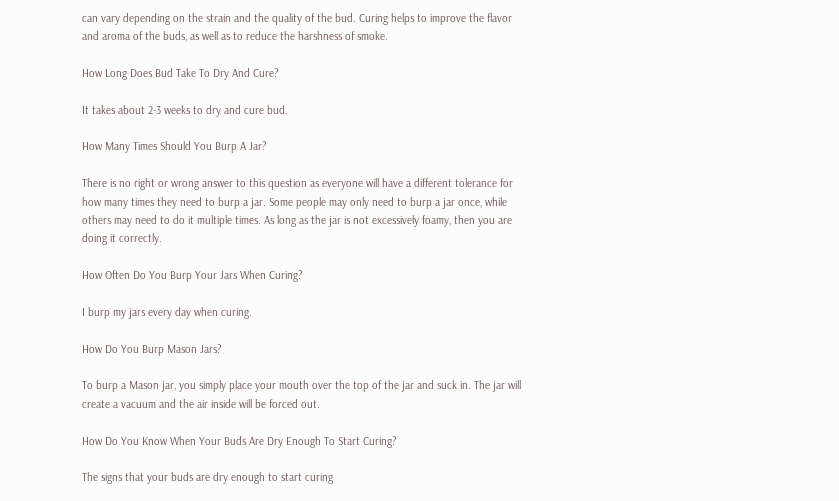can vary depending on the strain and the quality of the bud. Curing helps to improve the flavor and aroma of the buds, as well as to reduce the harshness of smoke.

How Long Does Bud Take To Dry And Cure?

It takes about 2-3 weeks to dry and cure bud.

How Many Times Should You Burp A Jar?

There is no right or wrong answer to this question as everyone will have a different tolerance for how many times they need to burp a jar. Some people may only need to burp a jar once, while others may need to do it multiple times. As long as the jar is not excessively foamy, then you are doing it correctly.

How Often Do You Burp Your Jars When Curing?

I burp my jars every day when curing.

How Do You Burp Mason Jars?

To burp a Mason jar, you simply place your mouth over the top of the jar and suck in. The jar will create a vacuum and the air inside will be forced out.

How Do You Know When Your Buds Are Dry Enough To Start Curing?

The signs that your buds are dry enough to start curing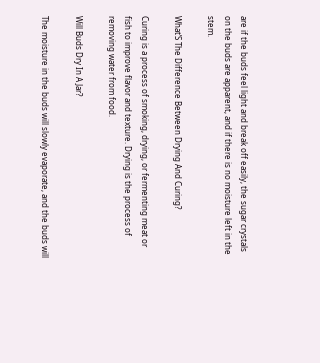are if the buds feel light and break off easily, the sugar crystals on the buds are apparent, and if there is no moisture left in the stem.

What’S The Difference Between Drying And Curing?

Curing is a process of smoking, drying, or fermenting meat or fish to improve flavor and texture. Drying is the process of removing water from food.

Will Buds Dry In A Jar?

The moisture in the buds will slowly evaporate, and the buds will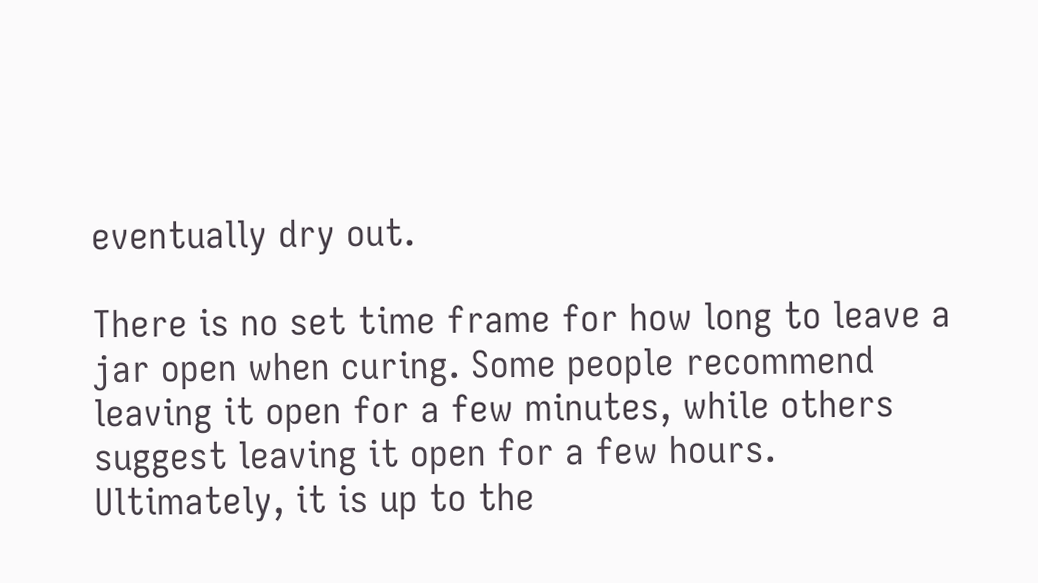eventually dry out.

There is no set time frame for how long to leave a jar open when curing. Some people recommend leaving it open for a few minutes, while others suggest leaving it open for a few hours. Ultimately, it is up to the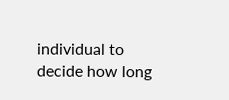individual to decide how long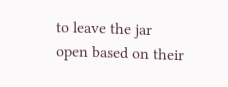to leave the jar open based on their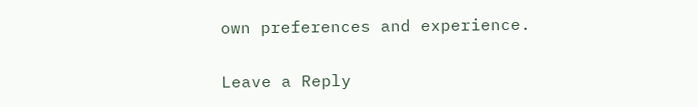own preferences and experience.

Leave a Reply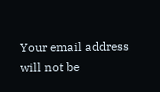Your email address will not be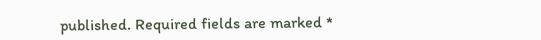published. Required fields are marked *